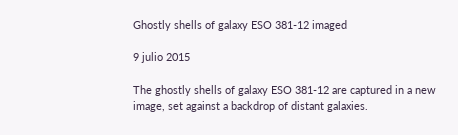Ghostly shells of galaxy ESO 381-12 imaged

9 julio 2015

The ghostly shells of galaxy ESO 381-12 are captured in a new image, set against a backdrop of distant galaxies.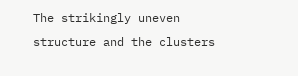The strikingly uneven structure and the clusters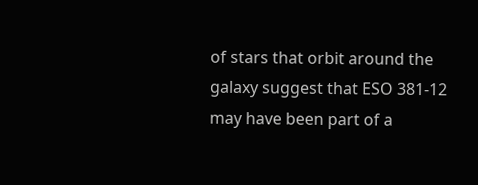of stars that orbit around the galaxy suggest that ESO 381-12 may have been part of a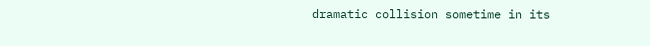dramatic collision sometime in its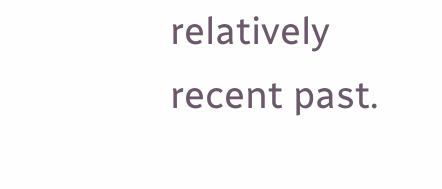relatively recent past.